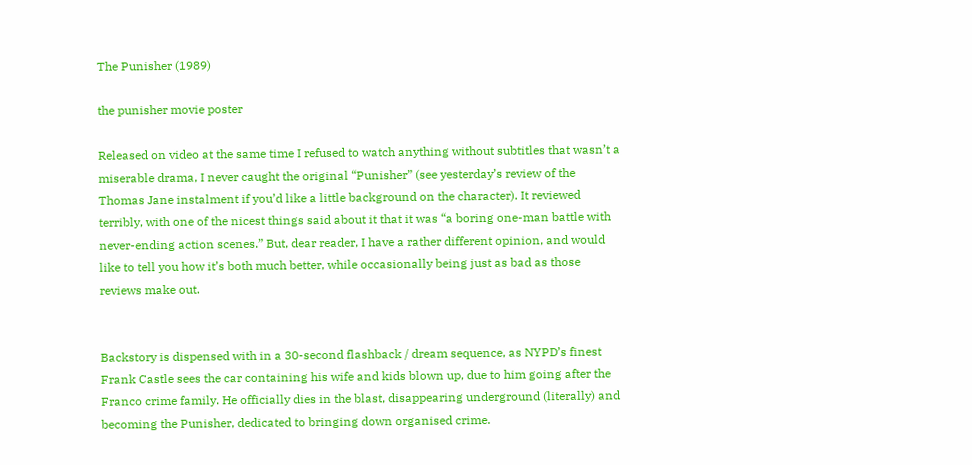The Punisher (1989)

the punisher movie poster

Released on video at the same time I refused to watch anything without subtitles that wasn’t a miserable drama, I never caught the original “Punisher” (see yesterday’s review of the Thomas Jane instalment if you’d like a little background on the character). It reviewed terribly, with one of the nicest things said about it that it was “a boring one-man battle with never-ending action scenes.” But, dear reader, I have a rather different opinion, and would like to tell you how it’s both much better, while occasionally being just as bad as those reviews make out.


Backstory is dispensed with in a 30-second flashback / dream sequence, as NYPD’s finest Frank Castle sees the car containing his wife and kids blown up, due to him going after the Franco crime family. He officially dies in the blast, disappearing underground (literally) and becoming the Punisher, dedicated to bringing down organised crime.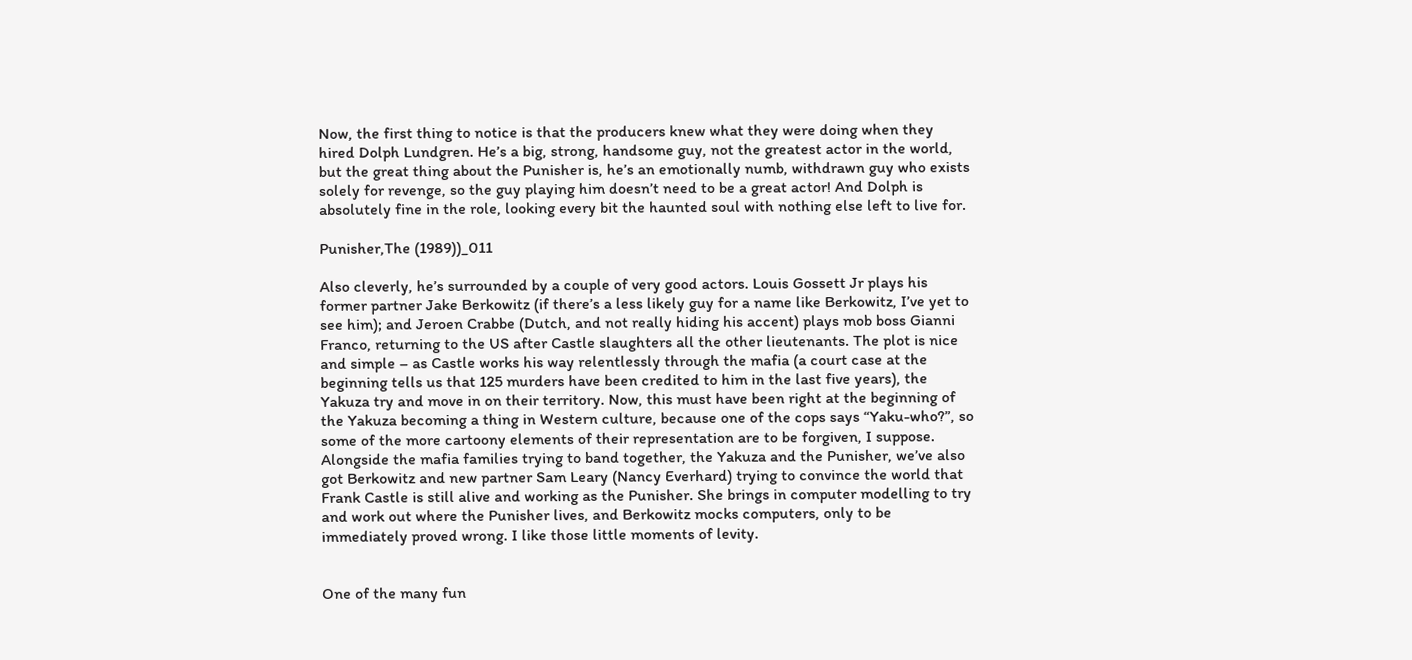Now, the first thing to notice is that the producers knew what they were doing when they hired Dolph Lundgren. He’s a big, strong, handsome guy, not the greatest actor in the world, but the great thing about the Punisher is, he’s an emotionally numb, withdrawn guy who exists solely for revenge, so the guy playing him doesn’t need to be a great actor! And Dolph is absolutely fine in the role, looking every bit the haunted soul with nothing else left to live for.

Punisher,The (1989))_011

Also cleverly, he’s surrounded by a couple of very good actors. Louis Gossett Jr plays his former partner Jake Berkowitz (if there’s a less likely guy for a name like Berkowitz, I’ve yet to see him); and Jeroen Crabbe (Dutch, and not really hiding his accent) plays mob boss Gianni Franco, returning to the US after Castle slaughters all the other lieutenants. The plot is nice and simple – as Castle works his way relentlessly through the mafia (a court case at the beginning tells us that 125 murders have been credited to him in the last five years), the Yakuza try and move in on their territory. Now, this must have been right at the beginning of the Yakuza becoming a thing in Western culture, because one of the cops says “Yaku-who?”, so some of the more cartoony elements of their representation are to be forgiven, I suppose. Alongside the mafia families trying to band together, the Yakuza and the Punisher, we’ve also got Berkowitz and new partner Sam Leary (Nancy Everhard) trying to convince the world that Frank Castle is still alive and working as the Punisher. She brings in computer modelling to try and work out where the Punisher lives, and Berkowitz mocks computers, only to be immediately proved wrong. I like those little moments of levity.


One of the many fun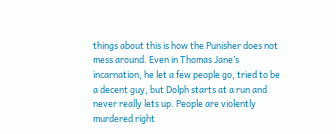things about this is how the Punisher does not mess around. Even in Thomas Jane’s incarnation, he let a few people go, tried to be a decent guy, but Dolph starts at a run and never really lets up. People are violently murdered right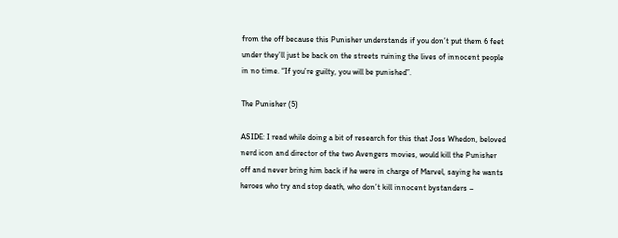from the off because this Punisher understands if you don’t put them 6 feet under they’ll just be back on the streets ruining the lives of innocent people in no time. “If you’re guilty, you will be punished”.

The Punisher (5)

ASIDE: I read while doing a bit of research for this that Joss Whedon, beloved nerd icon and director of the two Avengers movies, would kill the Punisher off and never bring him back if he were in charge of Marvel, saying he wants heroes who try and stop death, who don’t kill innocent bystanders –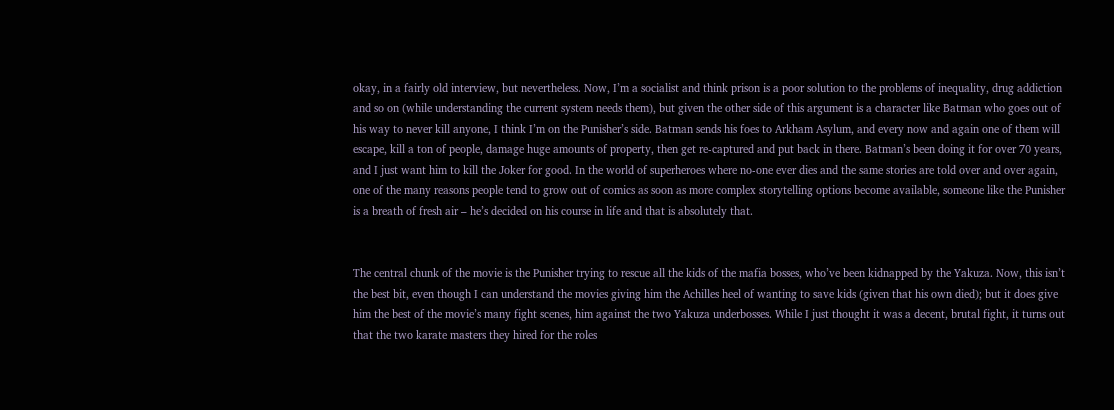okay, in a fairly old interview, but nevertheless. Now, I’m a socialist and think prison is a poor solution to the problems of inequality, drug addiction and so on (while understanding the current system needs them), but given the other side of this argument is a character like Batman who goes out of his way to never kill anyone, I think I’m on the Punisher’s side. Batman sends his foes to Arkham Asylum, and every now and again one of them will escape, kill a ton of people, damage huge amounts of property, then get re-captured and put back in there. Batman’s been doing it for over 70 years, and I just want him to kill the Joker for good. In the world of superheroes where no-one ever dies and the same stories are told over and over again, one of the many reasons people tend to grow out of comics as soon as more complex storytelling options become available, someone like the Punisher is a breath of fresh air – he’s decided on his course in life and that is absolutely that.


The central chunk of the movie is the Punisher trying to rescue all the kids of the mafia bosses, who’ve been kidnapped by the Yakuza. Now, this isn’t the best bit, even though I can understand the movies giving him the Achilles heel of wanting to save kids (given that his own died); but it does give him the best of the movie’s many fight scenes, him against the two Yakuza underbosses. While I just thought it was a decent, brutal fight, it turns out that the two karate masters they hired for the roles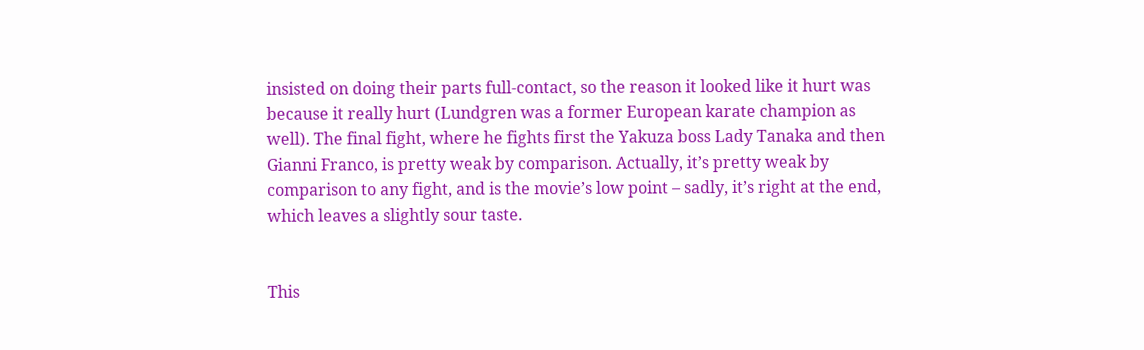insisted on doing their parts full-contact, so the reason it looked like it hurt was because it really hurt (Lundgren was a former European karate champion as well). The final fight, where he fights first the Yakuza boss Lady Tanaka and then Gianni Franco, is pretty weak by comparison. Actually, it’s pretty weak by comparison to any fight, and is the movie’s low point – sadly, it’s right at the end, which leaves a slightly sour taste.


This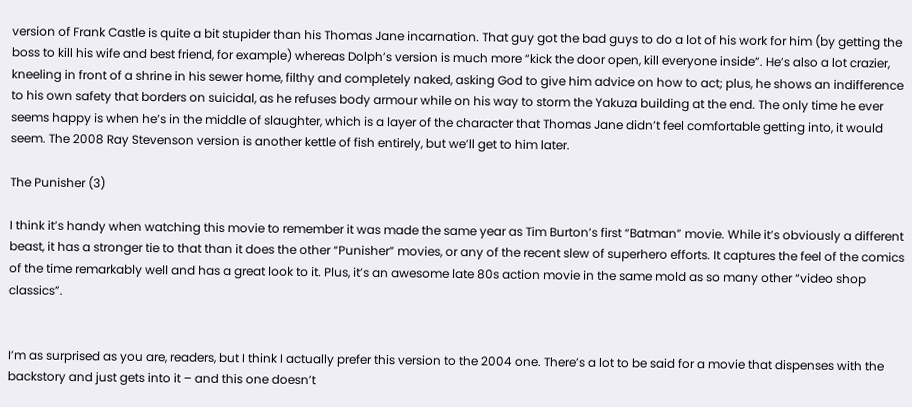version of Frank Castle is quite a bit stupider than his Thomas Jane incarnation. That guy got the bad guys to do a lot of his work for him (by getting the boss to kill his wife and best friend, for example) whereas Dolph’s version is much more “kick the door open, kill everyone inside”. He’s also a lot crazier, kneeling in front of a shrine in his sewer home, filthy and completely naked, asking God to give him advice on how to act; plus, he shows an indifference to his own safety that borders on suicidal, as he refuses body armour while on his way to storm the Yakuza building at the end. The only time he ever seems happy is when he’s in the middle of slaughter, which is a layer of the character that Thomas Jane didn’t feel comfortable getting into, it would seem. The 2008 Ray Stevenson version is another kettle of fish entirely, but we’ll get to him later.

The Punisher (3)

I think it’s handy when watching this movie to remember it was made the same year as Tim Burton’s first “Batman” movie. While it’s obviously a different beast, it has a stronger tie to that than it does the other “Punisher” movies, or any of the recent slew of superhero efforts. It captures the feel of the comics of the time remarkably well and has a great look to it. Plus, it’s an awesome late 80s action movie in the same mold as so many other “video shop classics”.


I’m as surprised as you are, readers, but I think I actually prefer this version to the 2004 one. There’s a lot to be said for a movie that dispenses with the backstory and just gets into it – and this one doesn’t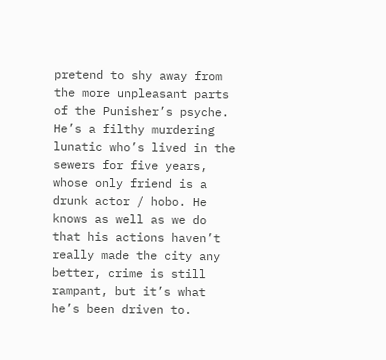pretend to shy away from the more unpleasant parts of the Punisher’s psyche. He’s a filthy murdering lunatic who’s lived in the sewers for five years, whose only friend is a drunk actor / hobo. He knows as well as we do that his actions haven’t really made the city any better, crime is still rampant, but it’s what he’s been driven to.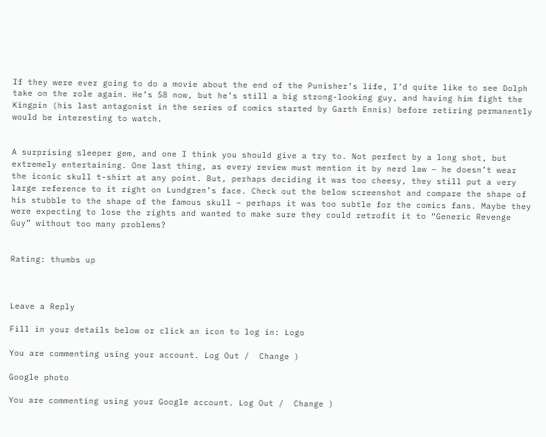If they were ever going to do a movie about the end of the Punisher’s life, I’d quite like to see Dolph take on the role again. He’s 58 now, but he’s still a big strong-looking guy, and having him fight the Kingpin (his last antagonist in the series of comics started by Garth Ennis) before retiring permanently would be interesting to watch.


A surprising sleeper gem, and one I think you should give a try to. Not perfect by a long shot, but extremely entertaining. One last thing, as every review must mention it by nerd law – he doesn’t wear the iconic skull t-shirt at any point. But, perhaps deciding it was too cheesy, they still put a very large reference to it right on Lundgren’s face. Check out the below screenshot and compare the shape of his stubble to the shape of the famous skull – perhaps it was too subtle for the comics fans. Maybe they were expecting to lose the rights and wanted to make sure they could retrofit it to “Generic Revenge Guy” without too many problems?


Rating: thumbs up



Leave a Reply

Fill in your details below or click an icon to log in: Logo

You are commenting using your account. Log Out /  Change )

Google photo

You are commenting using your Google account. Log Out /  Change )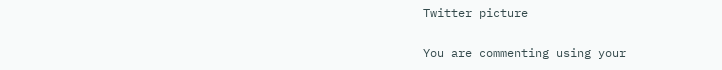Twitter picture

You are commenting using your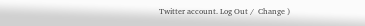Twitter account. Log Out /  Change )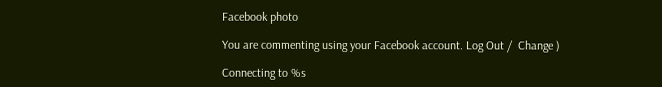Facebook photo

You are commenting using your Facebook account. Log Out /  Change )

Connecting to %s